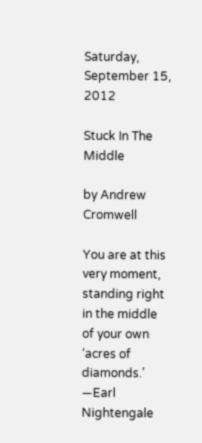Saturday, September 15, 2012

Stuck In The Middle

by Andrew Cromwell

You are at this very moment, standing right in the middle of your own ‘acres of diamonds.’ —Earl Nightengale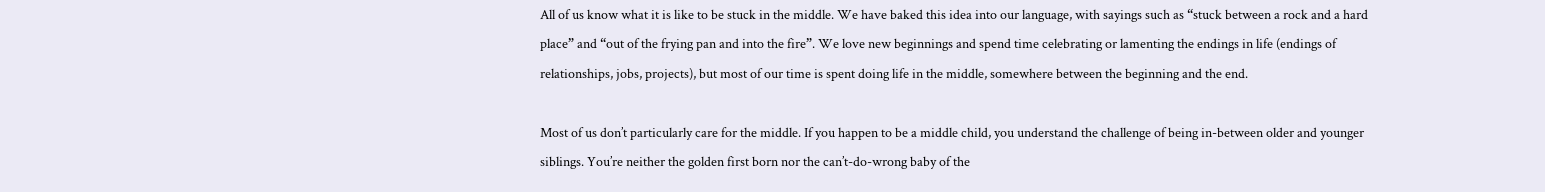All of us know what it is like to be stuck in the middle. We have baked this idea into our language, with sayings such as “stuck between a rock and a hard place” and “out of the frying pan and into the fire”. We love new beginnings and spend time celebrating or lamenting the endings in life (endings of relationships, jobs, projects), but most of our time is spent doing life in the middle, somewhere between the beginning and the end.

Most of us don’t particularly care for the middle. If you happen to be a middle child, you understand the challenge of being in-between older and younger siblings. You’re neither the golden first born nor the can’t-do-wrong baby of the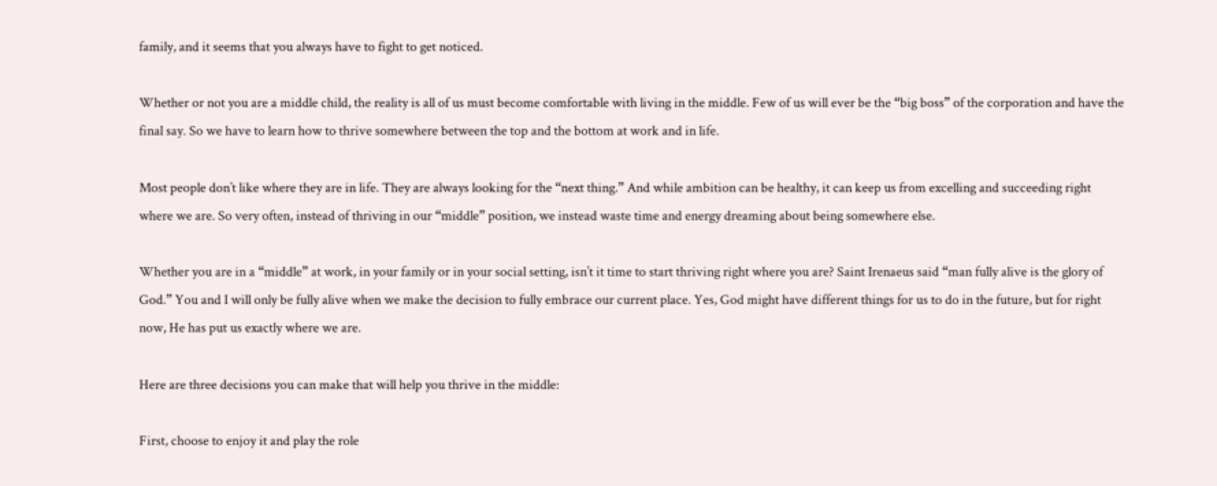family, and it seems that you always have to fight to get noticed.

Whether or not you are a middle child, the reality is all of us must become comfortable with living in the middle. Few of us will ever be the “big boss” of the corporation and have the final say. So we have to learn how to thrive somewhere between the top and the bottom at work and in life.

Most people don’t like where they are in life. They are always looking for the “next thing.” And while ambition can be healthy, it can keep us from excelling and succeeding right where we are. So very often, instead of thriving in our “middle” position, we instead waste time and energy dreaming about being somewhere else.

Whether you are in a “middle” at work, in your family or in your social setting, isn’t it time to start thriving right where you are? Saint Irenaeus said “man fully alive is the glory of God.” You and I will only be fully alive when we make the decision to fully embrace our current place. Yes, God might have different things for us to do in the future, but for right now, He has put us exactly where we are.

Here are three decisions you can make that will help you thrive in the middle:

First, choose to enjoy it and play the role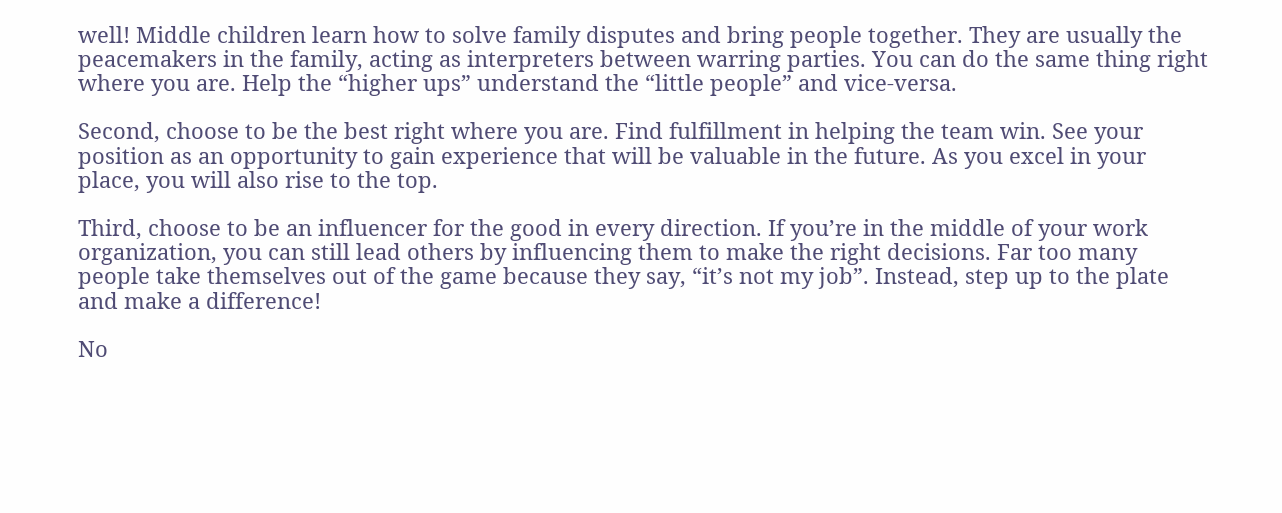well! Middle children learn how to solve family disputes and bring people together. They are usually the peacemakers in the family, acting as interpreters between warring parties. You can do the same thing right where you are. Help the “higher ups” understand the “little people” and vice-versa.

Second, choose to be the best right where you are. Find fulfillment in helping the team win. See your position as an opportunity to gain experience that will be valuable in the future. As you excel in your place, you will also rise to the top.

Third, choose to be an influencer for the good in every direction. If you’re in the middle of your work organization, you can still lead others by influencing them to make the right decisions. Far too many people take themselves out of the game because they say, “it’s not my job”. Instead, step up to the plate and make a difference!

No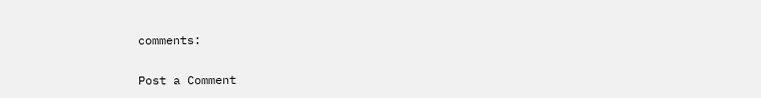comments:

Post a Comment